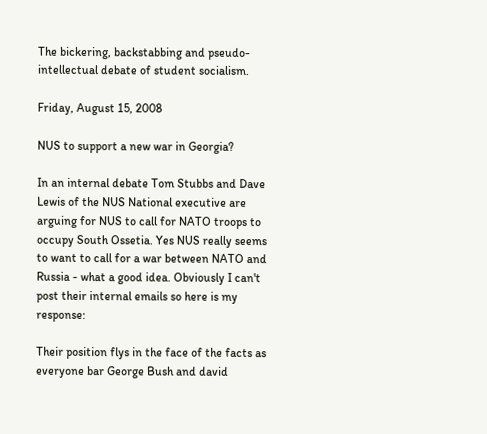The bickering, backstabbing and pseudo-intellectual debate of student socialism.

Friday, August 15, 2008

NUS to support a new war in Georgia?

In an internal debate Tom Stubbs and Dave Lewis of the NUS National executive are arguing for NUS to call for NATO troops to occupy South Ossetia. Yes NUS really seems to want to call for a war between NATO and Russia - what a good idea. Obviously I can't post their internal emails so here is my response:

Their position flys in the face of the facts as everyone bar George Bush and david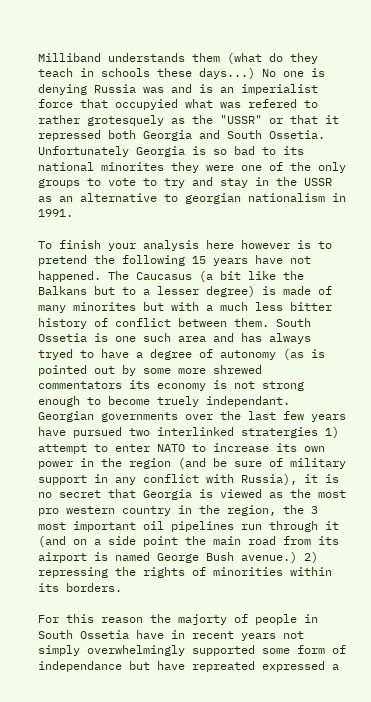Milliband understands them (what do they teach in schools these days...) No one is denying Russia was and is an imperialist force that occupyied what was refered to rather grotesquely as the "USSR" or that it repressed both Georgia and South Ossetia. Unfortunately Georgia is so bad to its national minorites they were one of the only groups to vote to try and stay in the USSR as an alternative to georgian nationalism in 1991.

To finish your analysis here however is to pretend the following 15 years have not happened. The Caucasus (a bit like the Balkans but to a lesser degree) is made of many minorites but with a much less bitter history of conflict between them. South Ossetia is one such area and has always tryed to have a degree of autonomy (as is pointed out by some more shrewed commentators its economy is not strong enough to become truely independant. Georgian governments over the last few years have pursued two interlinked stratergies 1) attempt to enter NATO to increase its own power in the region (and be sure of military support in any conflict with Russia), it is no secret that Georgia is viewed as the most pro western country in the region, the 3 most important oil pipelines run through it (and on a side point the main road from its airport is named George Bush avenue.) 2) repressing the rights of minorities within its borders.

For this reason the majorty of people in South Ossetia have in recent years not simply overwhelmingly supported some form of independance but have repreated expressed a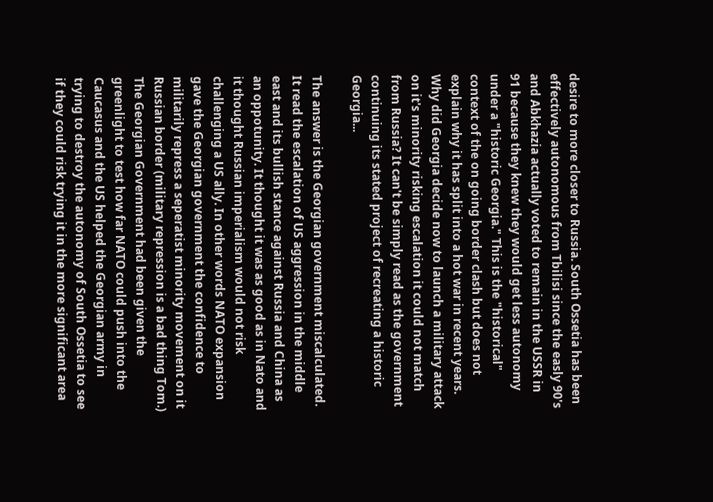desire to more closer to Russia. South Ossetia has been effectively autonomous from Tbilisi since the easly 90's and Abkhazia actually voted to remain in the USSR in 91 because they knew they would get less autonomy under a "historic Georgia." This is the "historical" context of the on going border clash but does not explain why it has split into a hot war in recent years. Why did Georgia decide now to launch a military attack on it's minority risking escalation it could not match from Russia? It can't be simply read as the government continuing its stated project of recreating a historic Georgia...

The answer is the Georgian government miscalculated. It read the escalation of US aggression in the middle east and its bullish stance against Russia and China as an oppotunity. It thought it was as good as in Nato and it thought Russian imperialism would not risk challenging a US ally. In other words NATO expansion gave the Georgian government the confidence to militarily repress a seperatist minority movement on it Russian border (military repression is a bad thing Tom.) The Georgian Government had been given the greenlight to test how far NATO could push into the Caucasus and the US helped the Georgian army in trying to destroy the autonomy of South Ossetia to see if they could risk trying it in the more significant area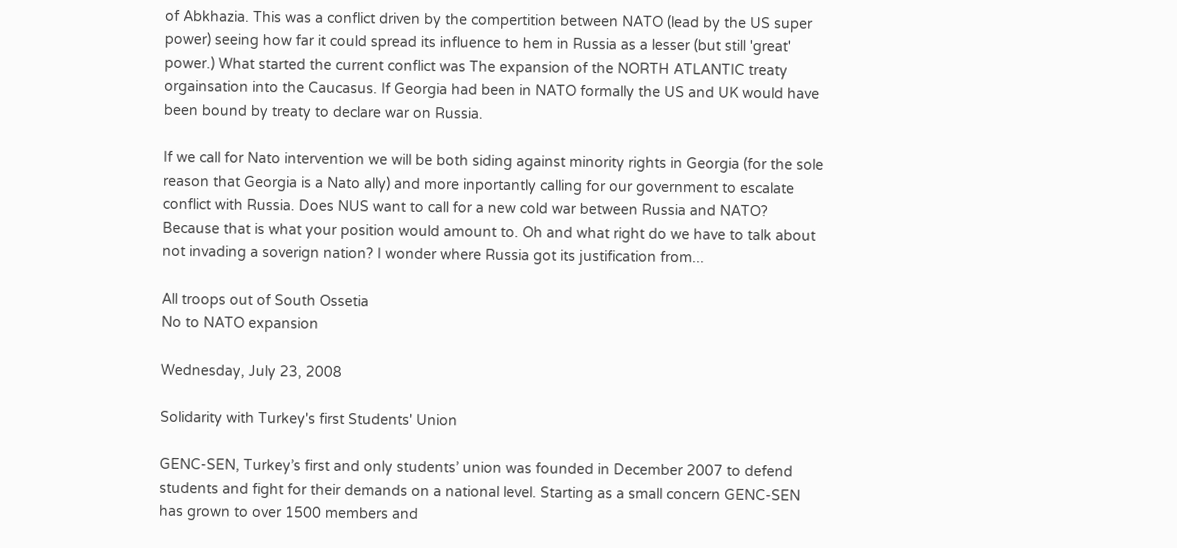of Abkhazia. This was a conflict driven by the compertition between NATO (lead by the US super power) seeing how far it could spread its influence to hem in Russia as a lesser (but still 'great' power.) What started the current conflict was The expansion of the NORTH ATLANTIC treaty orgainsation into the Caucasus. If Georgia had been in NATO formally the US and UK would have been bound by treaty to declare war on Russia.

If we call for Nato intervention we will be both siding against minority rights in Georgia (for the sole reason that Georgia is a Nato ally) and more inportantly calling for our government to escalate conflict with Russia. Does NUS want to call for a new cold war between Russia and NATO? Because that is what your position would amount to. Oh and what right do we have to talk about not invading a soverign nation? I wonder where Russia got its justification from...

All troops out of South Ossetia
No to NATO expansion

Wednesday, July 23, 2008

Solidarity with Turkey's first Students' Union

GENC-SEN, Turkey’s first and only students’ union was founded in December 2007 to defend students and fight for their demands on a national level. Starting as a small concern GENC-SEN has grown to over 1500 members and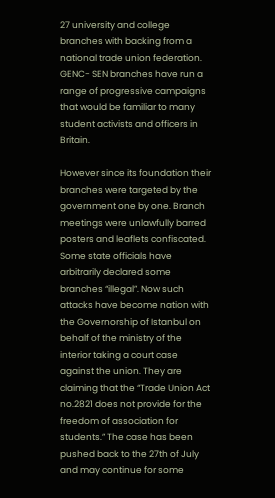27 university and college branches with backing from a national trade union federation. GENC- SEN branches have run a range of progressive campaigns that would be familiar to many student activists and officers in Britain.

However since its foundation their branches were targeted by the government one by one. Branch meetings were unlawfully barred posters and leaflets confiscated. Some state officials have arbitrarily declared some branches “illegal”. Now such attacks have become nation with the Governorship of Istanbul on behalf of the ministry of the interior taking a court case against the union. They are claiming that the “Trade Union Act no.2821 does not provide for the freedom of association for students.” The case has been pushed back to the 27th of July and may continue for some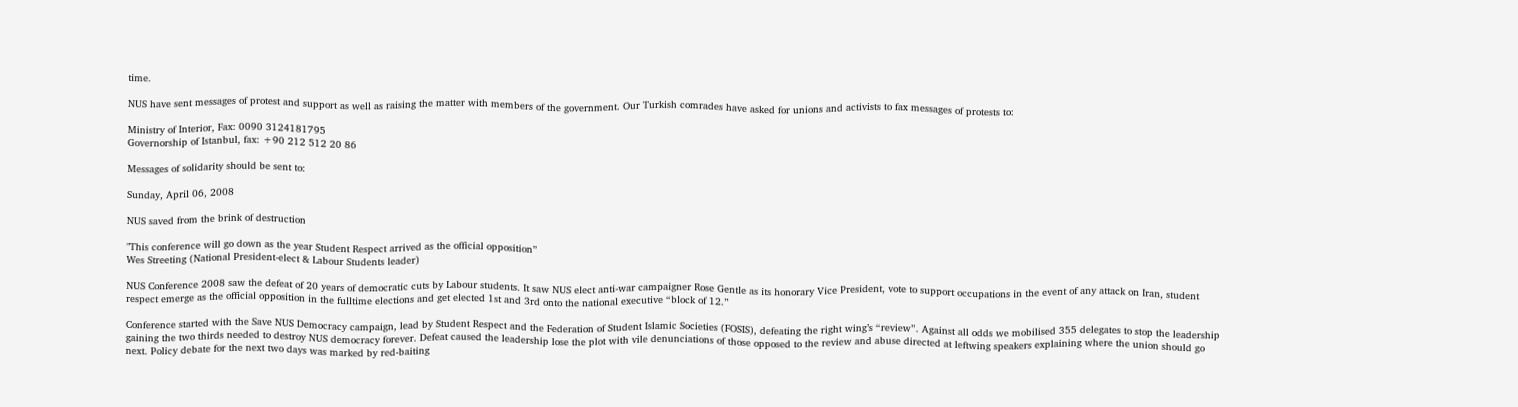time.

NUS have sent messages of protest and support as well as raising the matter with members of the government. Our Turkish comrades have asked for unions and activists to fax messages of protests to:

Ministry of Interior, Fax: 0090 3124181795
Governorship of Istanbul, fax: +90 212 512 20 86

Messages of solidarity should be sent to:

Sunday, April 06, 2008

NUS saved from the brink of destruction

"This conference will go down as the year Student Respect arrived as the official opposition”
Wes Streeting (National President-elect & Labour Students leader)

NUS Conference 2008 saw the defeat of 20 years of democratic cuts by Labour students. It saw NUS elect anti-war campaigner Rose Gentle as its honorary Vice President, vote to support occupations in the event of any attack on Iran, student respect emerge as the official opposition in the fulltime elections and get elected 1st and 3rd onto the national executive “block of 12.”

Conference started with the Save NUS Democracy campaign, lead by Student Respect and the Federation of Student Islamic Societies (FOSIS), defeating the right wing’s “review”. Against all odds we mobilised 355 delegates to stop the leadership gaining the two thirds needed to destroy NUS democracy forever. Defeat caused the leadership lose the plot with vile denunciations of those opposed to the review and abuse directed at leftwing speakers explaining where the union should go next. Policy debate for the next two days was marked by red-baiting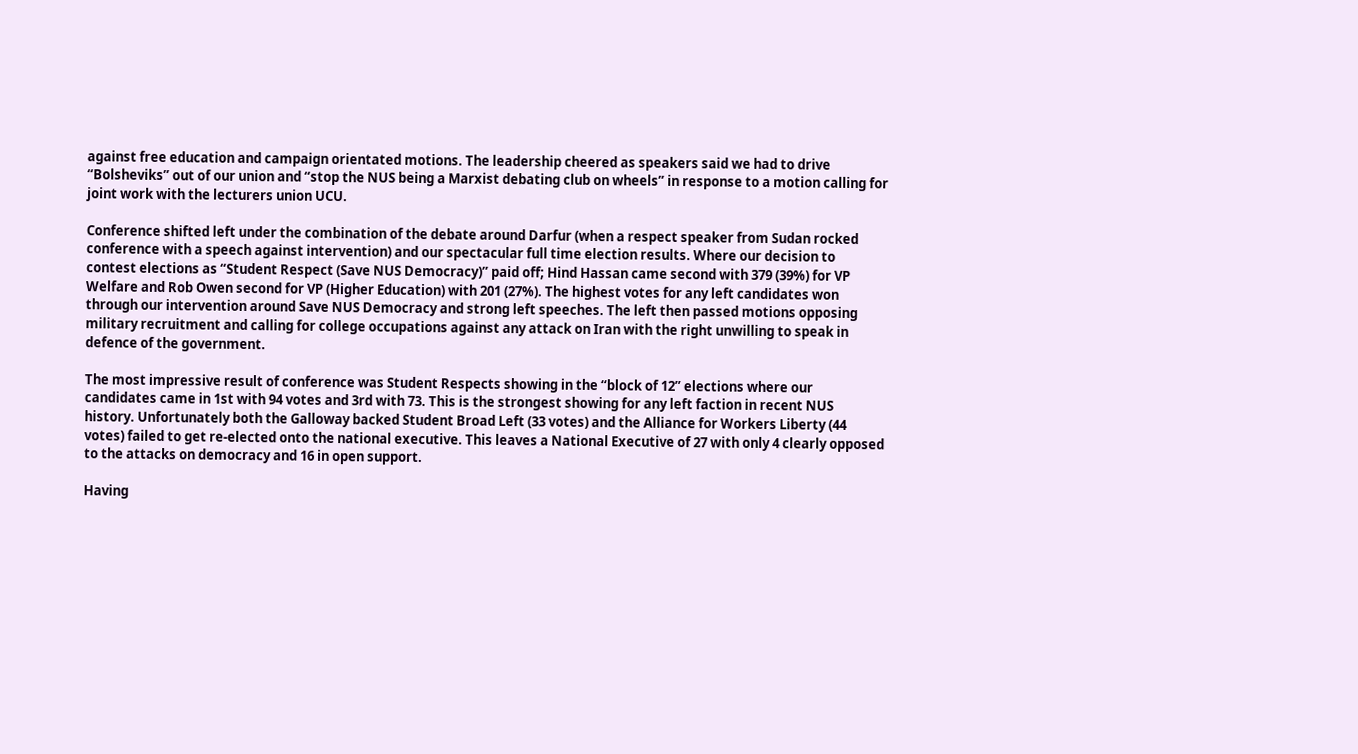against free education and campaign orientated motions. The leadership cheered as speakers said we had to drive “Bolsheviks” out of our union and “stop the NUS being a Marxist debating club on wheels” in response to a motion calling for joint work with the lecturers union UCU.

Conference shifted left under the combination of the debate around Darfur (when a respect speaker from Sudan rocked conference with a speech against intervention) and our spectacular full time election results. Where our decision to contest elections as “Student Respect (Save NUS Democracy)” paid off; Hind Hassan came second with 379 (39%) for VP Welfare and Rob Owen second for VP (Higher Education) with 201 (27%). The highest votes for any left candidates won through our intervention around Save NUS Democracy and strong left speeches. The left then passed motions opposing military recruitment and calling for college occupations against any attack on Iran with the right unwilling to speak in defence of the government.

The most impressive result of conference was Student Respects showing in the “block of 12” elections where our candidates came in 1st with 94 votes and 3rd with 73. This is the strongest showing for any left faction in recent NUS history. Unfortunately both the Galloway backed Student Broad Left (33 votes) and the Alliance for Workers Liberty (44 votes) failed to get re-elected onto the national executive. This leaves a National Executive of 27 with only 4 clearly opposed to the attacks on democracy and 16 in open support.

Having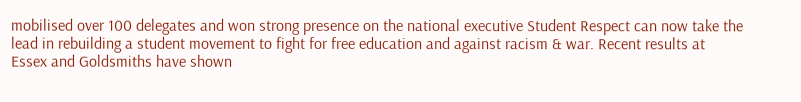mobilised over 100 delegates and won strong presence on the national executive Student Respect can now take the lead in rebuilding a student movement to fight for free education and against racism & war. Recent results at Essex and Goldsmiths have shown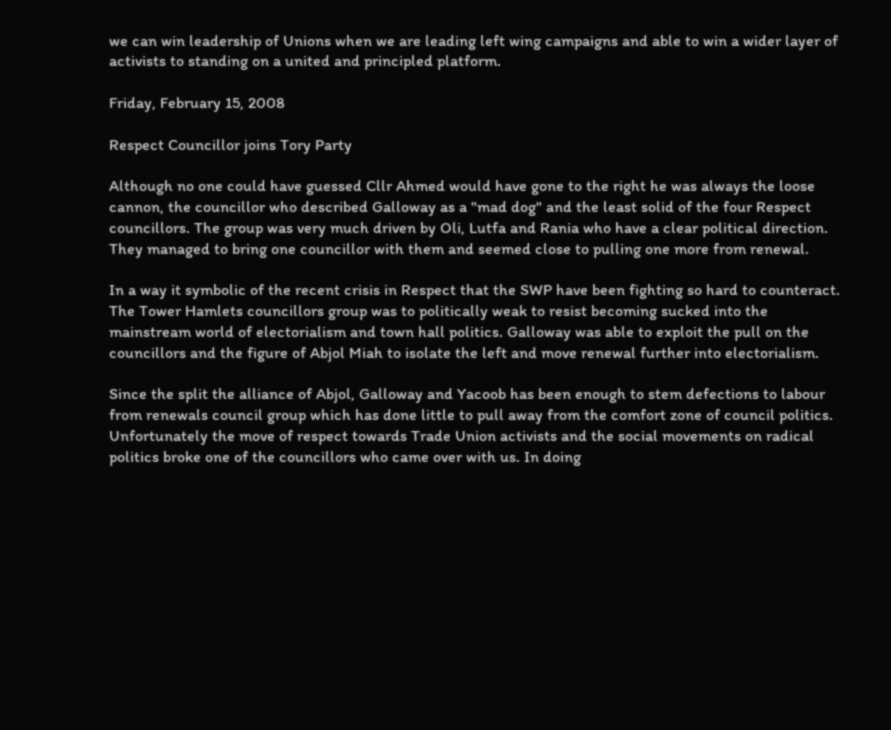we can win leadership of Unions when we are leading left wing campaigns and able to win a wider layer of activists to standing on a united and principled platform.

Friday, February 15, 2008

Respect Councillor joins Tory Party

Although no one could have guessed Cllr Ahmed would have gone to the right he was always the loose cannon, the councillor who described Galloway as a "mad dog" and the least solid of the four Respect councillors. The group was very much driven by Oli, Lutfa and Rania who have a clear political direction. They managed to bring one councillor with them and seemed close to pulling one more from renewal.

In a way it symbolic of the recent crisis in Respect that the SWP have been fighting so hard to counteract. The Tower Hamlets councillors group was to politically weak to resist becoming sucked into the mainstream world of electorialism and town hall politics. Galloway was able to exploit the pull on the councillors and the figure of Abjol Miah to isolate the left and move renewal further into electorialism.

Since the split the alliance of Abjol, Galloway and Yacoob has been enough to stem defections to labour from renewals council group which has done little to pull away from the comfort zone of council politics. Unfortunately the move of respect towards Trade Union activists and the social movements on radical politics broke one of the councillors who came over with us. In doing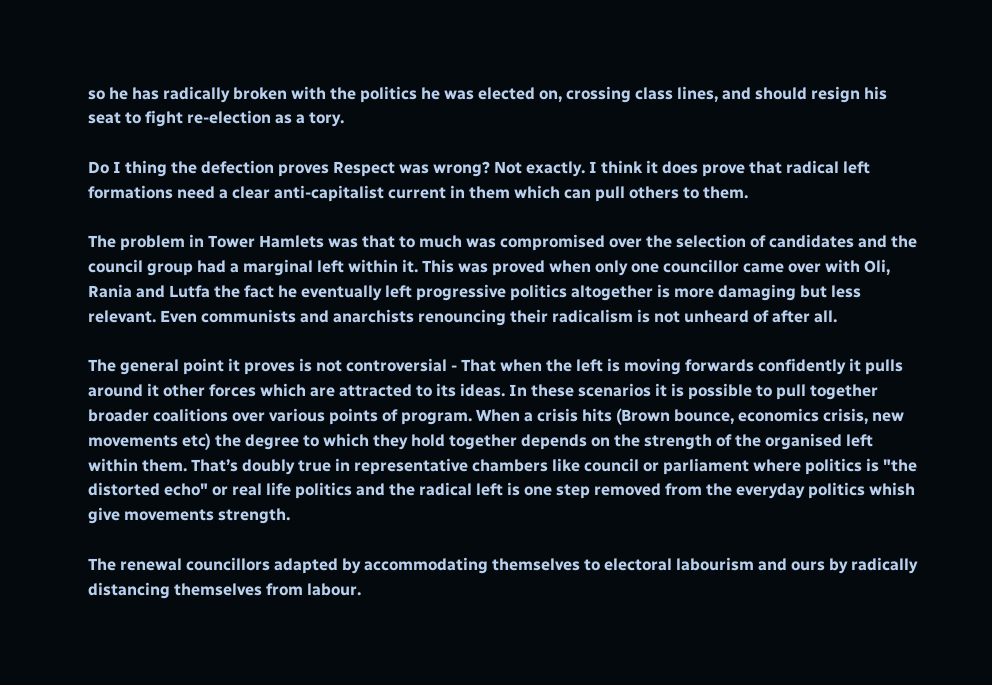so he has radically broken with the politics he was elected on, crossing class lines, and should resign his seat to fight re-election as a tory.

Do I thing the defection proves Respect was wrong? Not exactly. I think it does prove that radical left formations need a clear anti-capitalist current in them which can pull others to them.

The problem in Tower Hamlets was that to much was compromised over the selection of candidates and the council group had a marginal left within it. This was proved when only one councillor came over with Oli, Rania and Lutfa the fact he eventually left progressive politics altogether is more damaging but less relevant. Even communists and anarchists renouncing their radicalism is not unheard of after all.

The general point it proves is not controversial - That when the left is moving forwards confidently it pulls around it other forces which are attracted to its ideas. In these scenarios it is possible to pull together broader coalitions over various points of program. When a crisis hits (Brown bounce, economics crisis, new movements etc) the degree to which they hold together depends on the strength of the organised left within them. That’s doubly true in representative chambers like council or parliament where politics is "the distorted echo" or real life politics and the radical left is one step removed from the everyday politics whish give movements strength.

The renewal councillors adapted by accommodating themselves to electoral labourism and ours by radically distancing themselves from labour.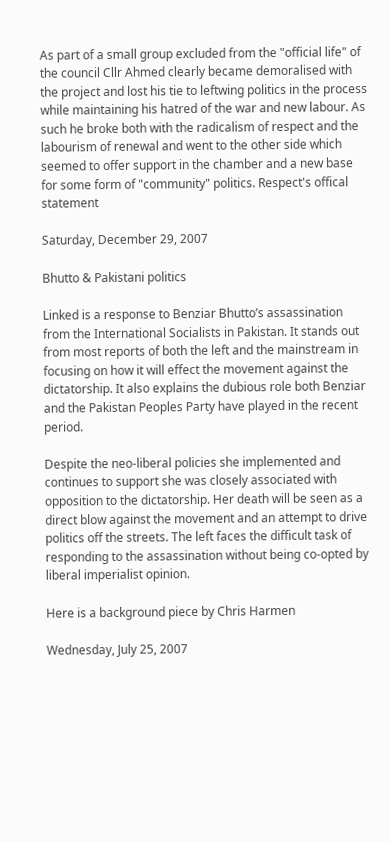As part of a small group excluded from the "official life" of the council Cllr Ahmed clearly became demoralised with the project and lost his tie to leftwing politics in the process while maintaining his hatred of the war and new labour. As such he broke both with the radicalism of respect and the labourism of renewal and went to the other side which seemed to offer support in the chamber and a new base for some form of "community" politics. Respect's offical statement

Saturday, December 29, 2007

Bhutto & Pakistani politics

Linked is a response to Benziar Bhutto’s assassination from the International Socialists in Pakistan. It stands out from most reports of both the left and the mainstream in focusing on how it will effect the movement against the dictatorship. It also explains the dubious role both Benziar and the Pakistan Peoples Party have played in the recent period.

Despite the neo-liberal policies she implemented and continues to support she was closely associated with opposition to the dictatorship. Her death will be seen as a direct blow against the movement and an attempt to drive politics off the streets. The left faces the difficult task of responding to the assassination without being co-opted by liberal imperialist opinion.

Here is a background piece by Chris Harmen

Wednesday, July 25, 2007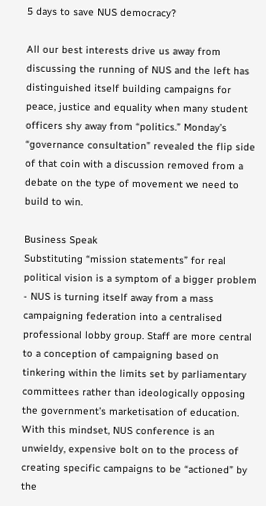5 days to save NUS democracy?

All our best interests drive us away from discussing the running of NUS and the left has distinguished itself building campaigns for peace, justice and equality when many student officers shy away from “politics.” Monday’s “governance consultation” revealed the flip side of that coin with a discussion removed from a debate on the type of movement we need to build to win.

Business Speak
Substituting “mission statements” for real political vision is a symptom of a bigger problem - NUS is turning itself away from a mass campaigning federation into a centralised professional lobby group. Staff are more central to a conception of campaigning based on tinkering within the limits set by parliamentary committees rather than ideologically opposing the government’s marketisation of education. With this mindset, NUS conference is an unwieldy, expensive bolt on to the process of creating specific campaigns to be “actioned” by the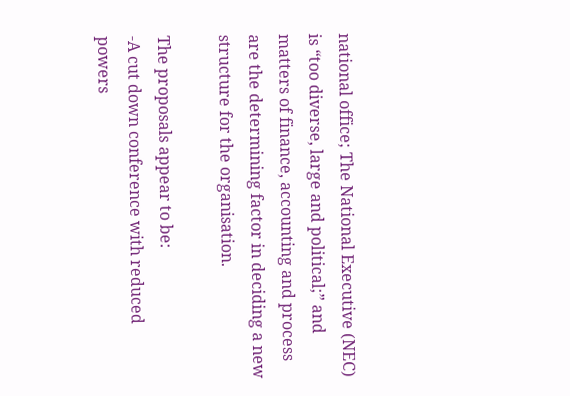national office; The National Executive (NEC) is “too diverse, large and political;” and matters of finance, accounting and process are the determining factor in deciding a new structure for the organisation.

The proposals appear to be:
-A cut down conference with reduced powers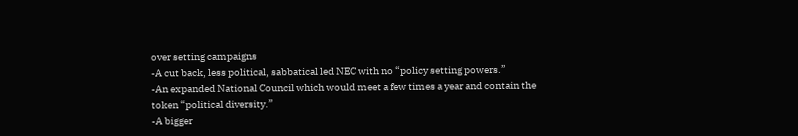over setting campaigns
-A cut back, less political, sabbatical led NEC with no “policy setting powers.”
-An expanded National Council which would meet a few times a year and contain the token “political diversity.”
-A bigger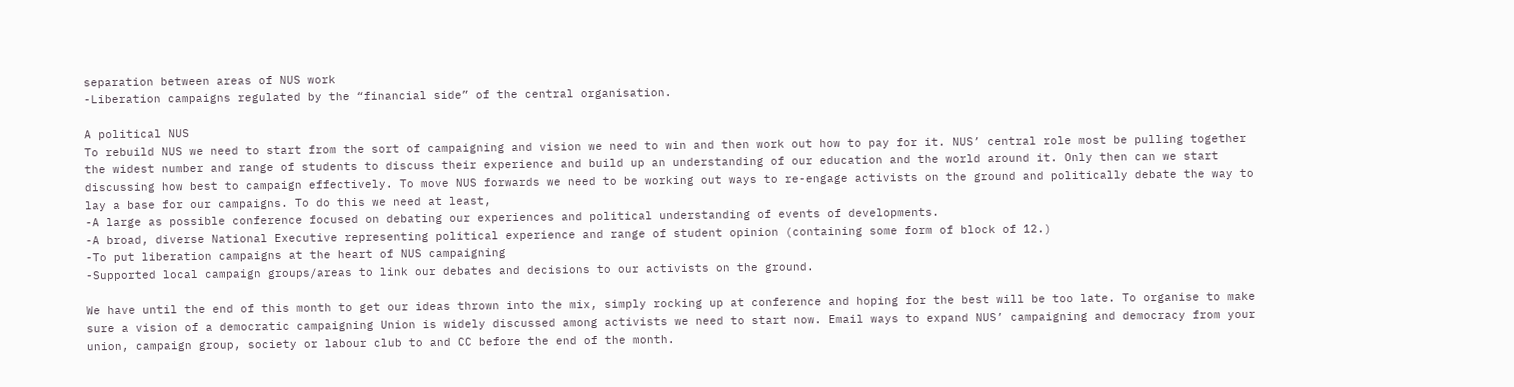separation between areas of NUS work
-Liberation campaigns regulated by the “financial side” of the central organisation.

A political NUS
To rebuild NUS we need to start from the sort of campaigning and vision we need to win and then work out how to pay for it. NUS’ central role most be pulling together the widest number and range of students to discuss their experience and build up an understanding of our education and the world around it. Only then can we start discussing how best to campaign effectively. To move NUS forwards we need to be working out ways to re-engage activists on the ground and politically debate the way to lay a base for our campaigns. To do this we need at least,
-A large as possible conference focused on debating our experiences and political understanding of events of developments.
-A broad, diverse National Executive representing political experience and range of student opinion (containing some form of block of 12.)
-To put liberation campaigns at the heart of NUS campaigning
-Supported local campaign groups/areas to link our debates and decisions to our activists on the ground.

We have until the end of this month to get our ideas thrown into the mix, simply rocking up at conference and hoping for the best will be too late. To organise to make sure a vision of a democratic campaigning Union is widely discussed among activists we need to start now. Email ways to expand NUS’ campaigning and democracy from your union, campaign group, society or labour club to and CC before the end of the month.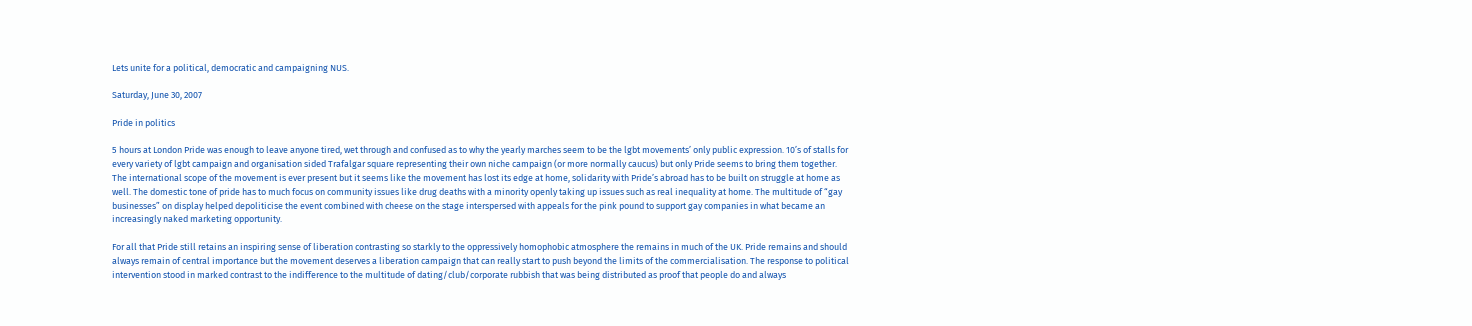Lets unite for a political, democratic and campaigning NUS.

Saturday, June 30, 2007

Pride in politics

5 hours at London Pride was enough to leave anyone tired, wet through and confused as to why the yearly marches seem to be the lgbt movements’ only public expression. 10’s of stalls for every variety of lgbt campaign and organisation sided Trafalgar square representing their own niche campaign (or more normally caucus) but only Pride seems to bring them together. The international scope of the movement is ever present but it seems like the movement has lost its edge at home, solidarity with Pride’s abroad has to be built on struggle at home as well. The domestic tone of pride has to much focus on community issues like drug deaths with a minority openly taking up issues such as real inequality at home. The multitude of “gay businesses” on display helped depoliticise the event combined with cheese on the stage interspersed with appeals for the pink pound to support gay companies in what became an increasingly naked marketing opportunity.

For all that Pride still retains an inspiring sense of liberation contrasting so starkly to the oppressively homophobic atmosphere the remains in much of the UK. Pride remains and should always remain of central importance but the movement deserves a liberation campaign that can really start to push beyond the limits of the commercialisation. The response to political intervention stood in marked contrast to the indifference to the multitude of dating/club/corporate rubbish that was being distributed as proof that people do and always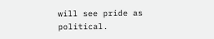will see pride as political.